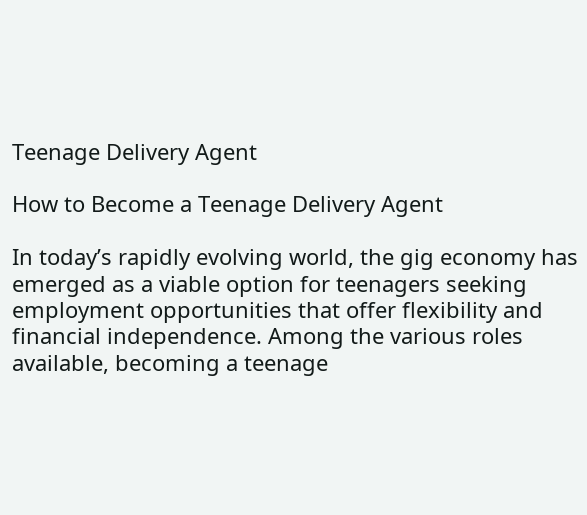Teenage Delivery Agent

How to Become a Teenage Delivery Agent

In today’s rapidly evolving world, the gig economy has emerged as a viable option for teenagers seeking employment opportunities that offer flexibility and financial independence. Among the various roles available, becoming a teenage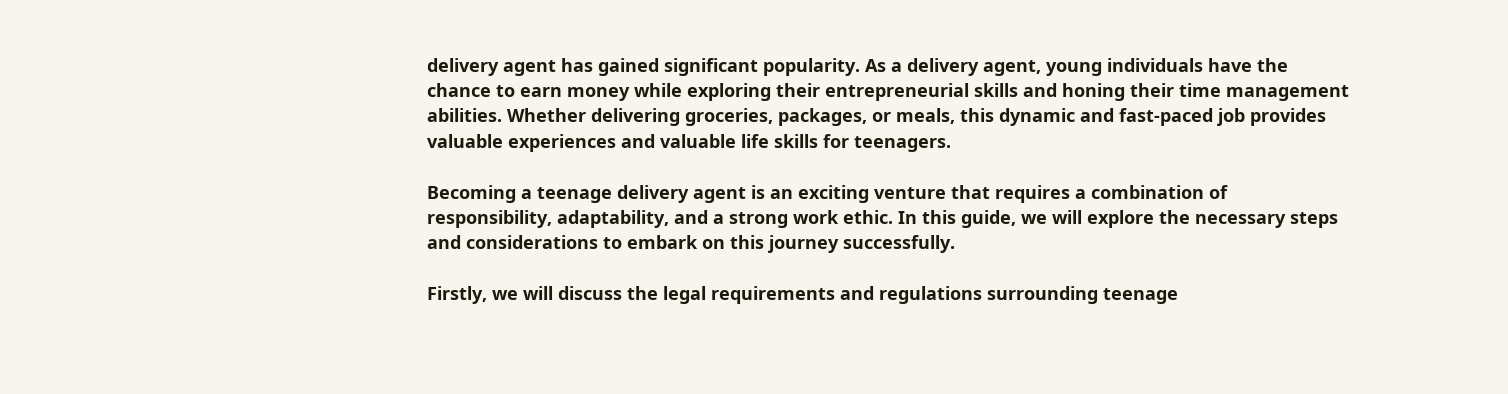delivery agent has gained significant popularity. As a delivery agent, young individuals have the chance to earn money while exploring their entrepreneurial skills and honing their time management abilities. Whether delivering groceries, packages, or meals, this dynamic and fast-paced job provides valuable experiences and valuable life skills for teenagers.

Becoming a teenage delivery agent is an exciting venture that requires a combination of responsibility, adaptability, and a strong work ethic. In this guide, we will explore the necessary steps and considerations to embark on this journey successfully.

Firstly, we will discuss the legal requirements and regulations surrounding teenage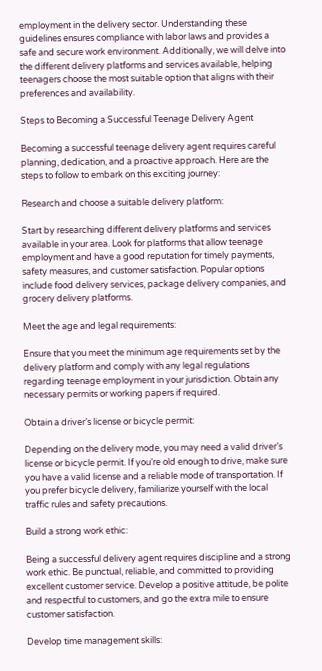employment in the delivery sector. Understanding these guidelines ensures compliance with labor laws and provides a safe and secure work environment. Additionally, we will delve into the different delivery platforms and services available, helping teenagers choose the most suitable option that aligns with their preferences and availability.

Steps to Becoming a Successful Teenage Delivery Agent

Becoming a successful teenage delivery agent requires careful planning, dedication, and a proactive approach. Here are the steps to follow to embark on this exciting journey:

Research and choose a suitable delivery platform:

Start by researching different delivery platforms and services available in your area. Look for platforms that allow teenage employment and have a good reputation for timely payments, safety measures, and customer satisfaction. Popular options include food delivery services, package delivery companies, and grocery delivery platforms.

Meet the age and legal requirements:

Ensure that you meet the minimum age requirements set by the delivery platform and comply with any legal regulations regarding teenage employment in your jurisdiction. Obtain any necessary permits or working papers if required.

Obtain a driver’s license or bicycle permit:

Depending on the delivery mode, you may need a valid driver’s license or bicycle permit. If you’re old enough to drive, make sure you have a valid license and a reliable mode of transportation. If you prefer bicycle delivery, familiarize yourself with the local traffic rules and safety precautions.

Build a strong work ethic:

Being a successful delivery agent requires discipline and a strong work ethic. Be punctual, reliable, and committed to providing excellent customer service. Develop a positive attitude, be polite and respectful to customers, and go the extra mile to ensure customer satisfaction.

Develop time management skills: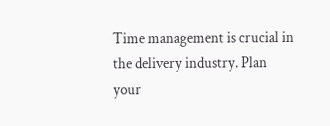Time management is crucial in the delivery industry. Plan your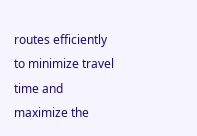routes efficiently to minimize travel time and maximize the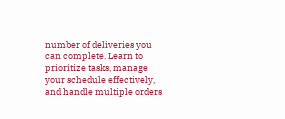number of deliveries you can complete. Learn to prioritize tasks, manage your schedule effectively, and handle multiple orders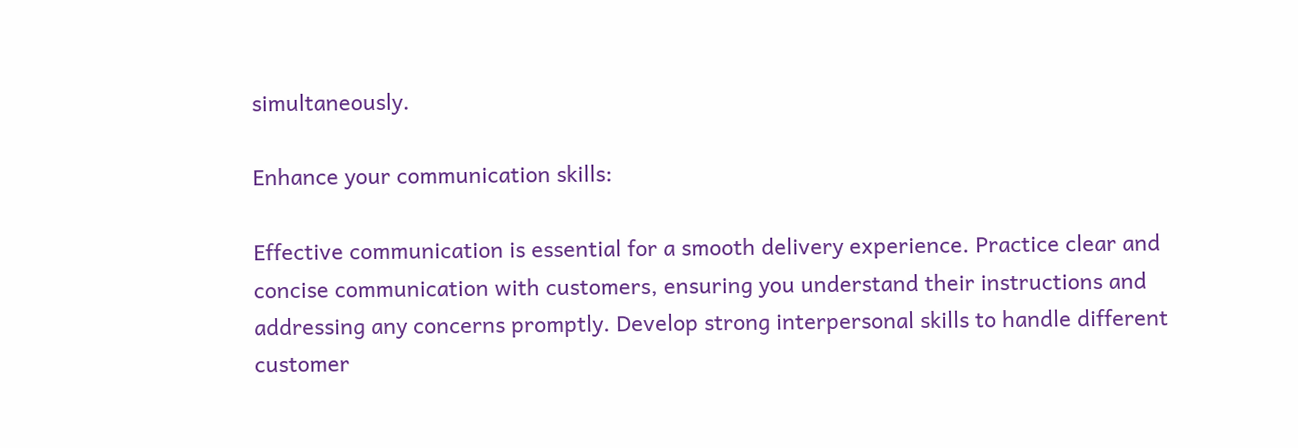simultaneously.

Enhance your communication skills:

Effective communication is essential for a smooth delivery experience. Practice clear and concise communication with customers, ensuring you understand their instructions and addressing any concerns promptly. Develop strong interpersonal skills to handle different customer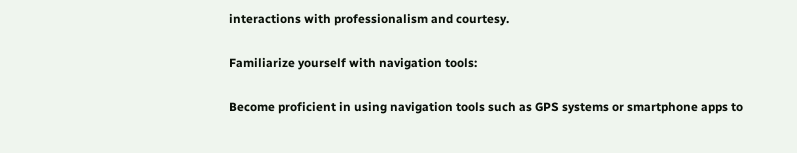interactions with professionalism and courtesy.

Familiarize yourself with navigation tools:

Become proficient in using navigation tools such as GPS systems or smartphone apps to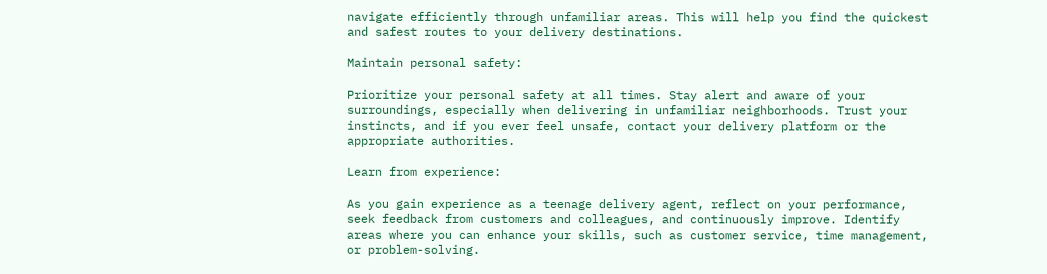navigate efficiently through unfamiliar areas. This will help you find the quickest and safest routes to your delivery destinations.

Maintain personal safety:

Prioritize your personal safety at all times. Stay alert and aware of your surroundings, especially when delivering in unfamiliar neighborhoods. Trust your instincts, and if you ever feel unsafe, contact your delivery platform or the appropriate authorities.

Learn from experience:

As you gain experience as a teenage delivery agent, reflect on your performance, seek feedback from customers and colleagues, and continuously improve. Identify areas where you can enhance your skills, such as customer service, time management, or problem-solving.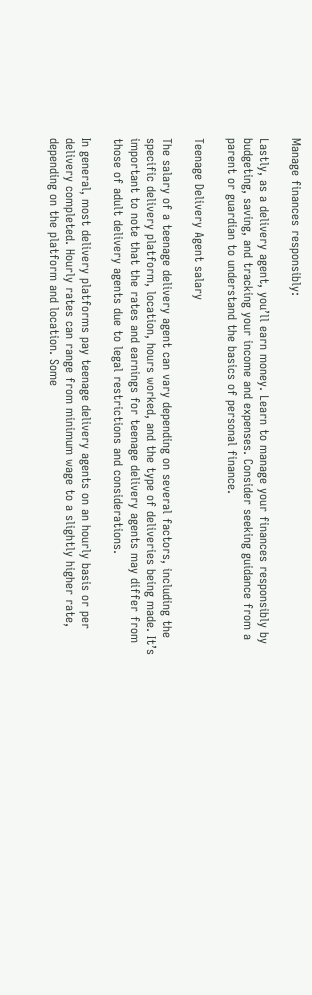Manage finances responsibly:

Lastly, as a delivery agent, you’ll earn money. Learn to manage your finances responsibly by budgeting, saving, and tracking your income and expenses. Consider seeking guidance from a parent or guardian to understand the basics of personal finance.

Teenage Delivery Agent salary

The salary of a teenage delivery agent can vary depending on several factors, including the specific delivery platform, location, hours worked, and the type of deliveries being made. It’s important to note that the rates and earnings for teenage delivery agents may differ from those of adult delivery agents due to legal restrictions and considerations.

In general, most delivery platforms pay teenage delivery agents on an hourly basis or per delivery completed. Hourly rates can range from minimum wage to a slightly higher rate, depending on the platform and location. Some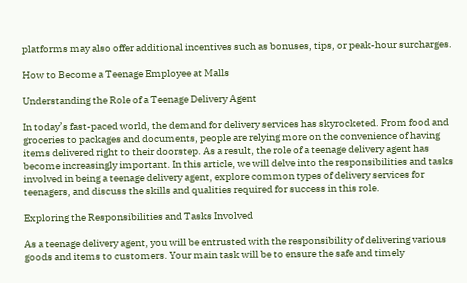platforms may also offer additional incentives such as bonuses, tips, or peak-hour surcharges.

How to Become a Teenage Employee at Malls

Understanding the Role of a Teenage Delivery Agent

In today’s fast-paced world, the demand for delivery services has skyrocketed. From food and groceries to packages and documents, people are relying more on the convenience of having items delivered right to their doorstep. As a result, the role of a teenage delivery agent has become increasingly important. In this article, we will delve into the responsibilities and tasks involved in being a teenage delivery agent, explore common types of delivery services for teenagers, and discuss the skills and qualities required for success in this role.

Exploring the Responsibilities and Tasks Involved

As a teenage delivery agent, you will be entrusted with the responsibility of delivering various goods and items to customers. Your main task will be to ensure the safe and timely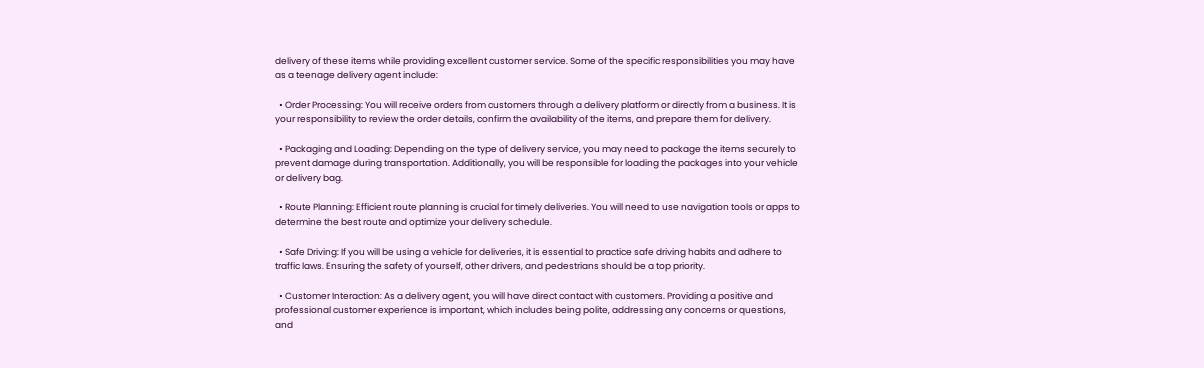delivery of these items while providing excellent customer service. Some of the specific responsibilities you may have as a teenage delivery agent include:

  • Order Processing: You will receive orders from customers through a delivery platform or directly from a business. It is your responsibility to review the order details, confirm the availability of the items, and prepare them for delivery.

  • Packaging and Loading: Depending on the type of delivery service, you may need to package the items securely to prevent damage during transportation. Additionally, you will be responsible for loading the packages into your vehicle or delivery bag.

  • Route Planning: Efficient route planning is crucial for timely deliveries. You will need to use navigation tools or apps to determine the best route and optimize your delivery schedule.

  • Safe Driving: If you will be using a vehicle for deliveries, it is essential to practice safe driving habits and adhere to traffic laws. Ensuring the safety of yourself, other drivers, and pedestrians should be a top priority.

  • Customer Interaction: As a delivery agent, you will have direct contact with customers. Providing a positive and professional customer experience is important, which includes being polite, addressing any concerns or questions, and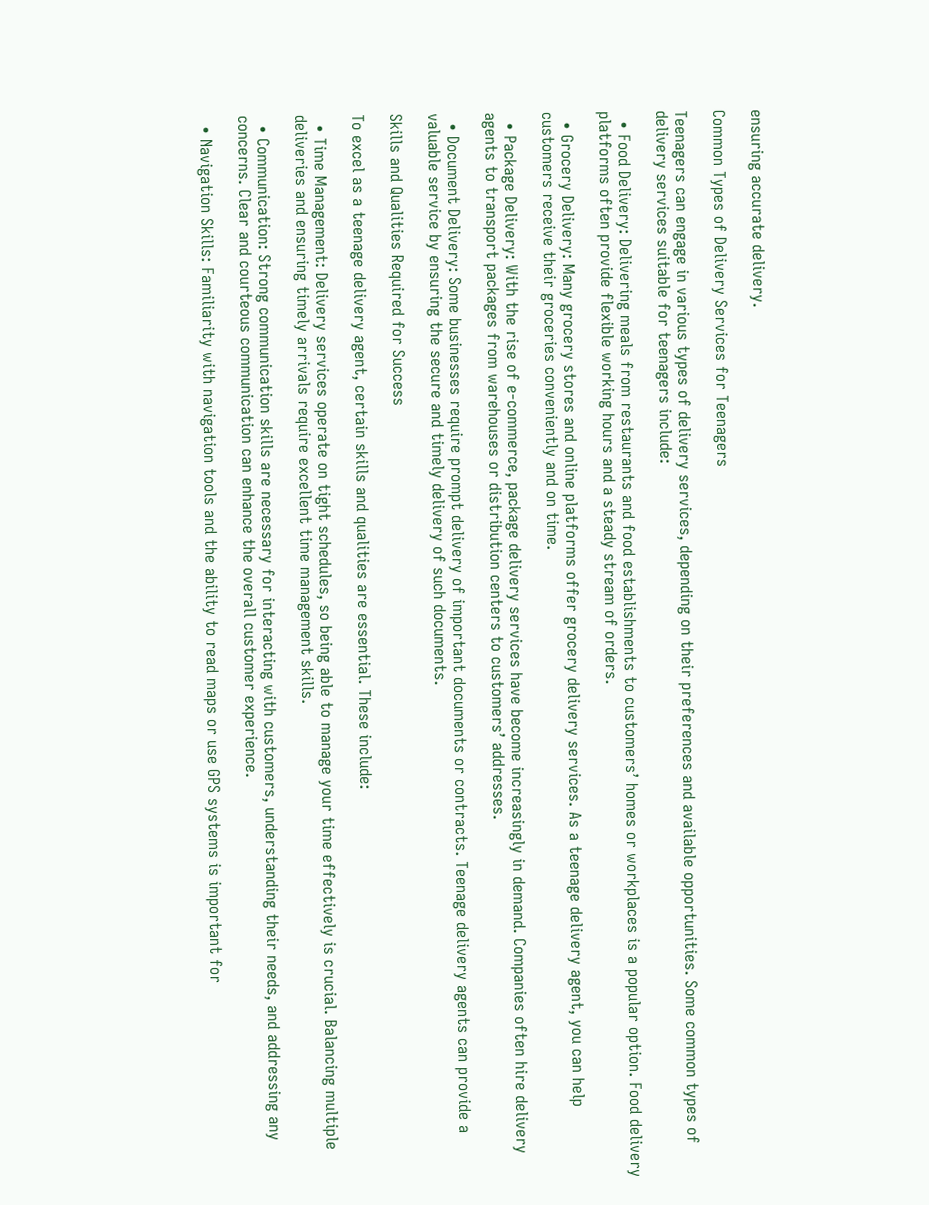ensuring accurate delivery.

Common Types of Delivery Services for Teenagers

Teenagers can engage in various types of delivery services, depending on their preferences and available opportunities. Some common types of delivery services suitable for teenagers include:

  • Food Delivery: Delivering meals from restaurants and food establishments to customers’ homes or workplaces is a popular option. Food delivery platforms often provide flexible working hours and a steady stream of orders.

  • Grocery Delivery: Many grocery stores and online platforms offer grocery delivery services. As a teenage delivery agent, you can help customers receive their groceries conveniently and on time.

  • Package Delivery: With the rise of e-commerce, package delivery services have become increasingly in demand. Companies often hire delivery agents to transport packages from warehouses or distribution centers to customers’ addresses.

  • Document Delivery: Some businesses require prompt delivery of important documents or contracts. Teenage delivery agents can provide a valuable service by ensuring the secure and timely delivery of such documents.

Skills and Qualities Required for Success

To excel as a teenage delivery agent, certain skills and qualities are essential. These include:

  • Time Management: Delivery services operate on tight schedules, so being able to manage your time effectively is crucial. Balancing multiple deliveries and ensuring timely arrivals require excellent time management skills.

  • Communication: Strong communication skills are necessary for interacting with customers, understanding their needs, and addressing any concerns. Clear and courteous communication can enhance the overall customer experience.

  • Navigation Skills: Familiarity with navigation tools and the ability to read maps or use GPS systems is important for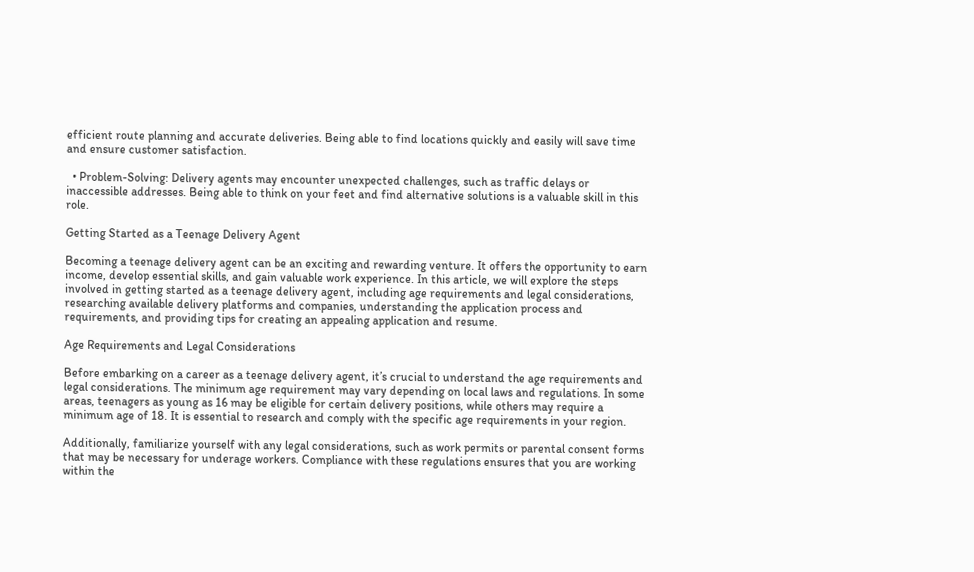efficient route planning and accurate deliveries. Being able to find locations quickly and easily will save time and ensure customer satisfaction.

  • Problem-Solving: Delivery agents may encounter unexpected challenges, such as traffic delays or inaccessible addresses. Being able to think on your feet and find alternative solutions is a valuable skill in this role.

Getting Started as a Teenage Delivery Agent

Becoming a teenage delivery agent can be an exciting and rewarding venture. It offers the opportunity to earn income, develop essential skills, and gain valuable work experience. In this article, we will explore the steps involved in getting started as a teenage delivery agent, including age requirements and legal considerations, researching available delivery platforms and companies, understanding the application process and requirements, and providing tips for creating an appealing application and resume.

Age Requirements and Legal Considerations

Before embarking on a career as a teenage delivery agent, it’s crucial to understand the age requirements and legal considerations. The minimum age requirement may vary depending on local laws and regulations. In some areas, teenagers as young as 16 may be eligible for certain delivery positions, while others may require a minimum age of 18. It is essential to research and comply with the specific age requirements in your region.

Additionally, familiarize yourself with any legal considerations, such as work permits or parental consent forms that may be necessary for underage workers. Compliance with these regulations ensures that you are working within the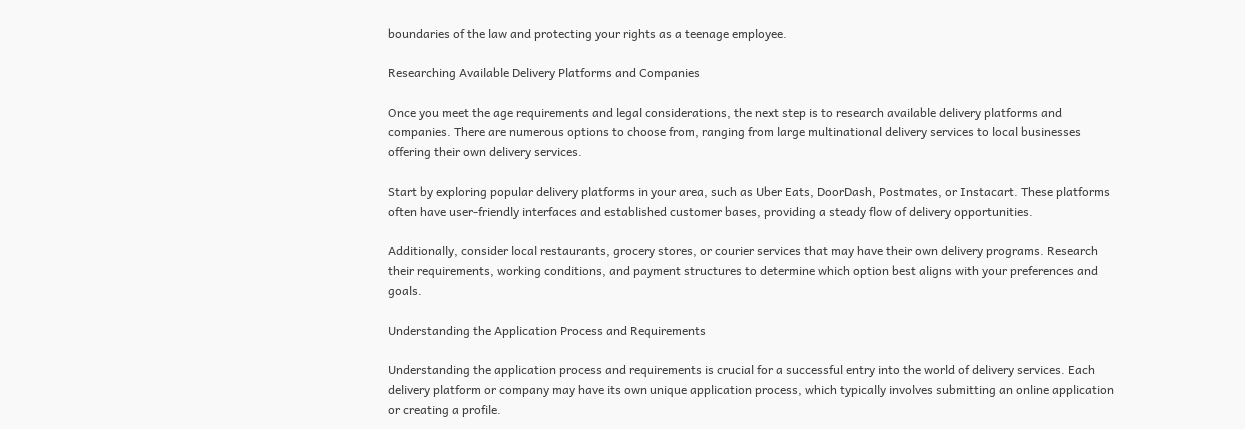boundaries of the law and protecting your rights as a teenage employee.

Researching Available Delivery Platforms and Companies

Once you meet the age requirements and legal considerations, the next step is to research available delivery platforms and companies. There are numerous options to choose from, ranging from large multinational delivery services to local businesses offering their own delivery services.

Start by exploring popular delivery platforms in your area, such as Uber Eats, DoorDash, Postmates, or Instacart. These platforms often have user-friendly interfaces and established customer bases, providing a steady flow of delivery opportunities.

Additionally, consider local restaurants, grocery stores, or courier services that may have their own delivery programs. Research their requirements, working conditions, and payment structures to determine which option best aligns with your preferences and goals.

Understanding the Application Process and Requirements

Understanding the application process and requirements is crucial for a successful entry into the world of delivery services. Each delivery platform or company may have its own unique application process, which typically involves submitting an online application or creating a profile.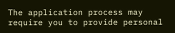The application process may require you to provide personal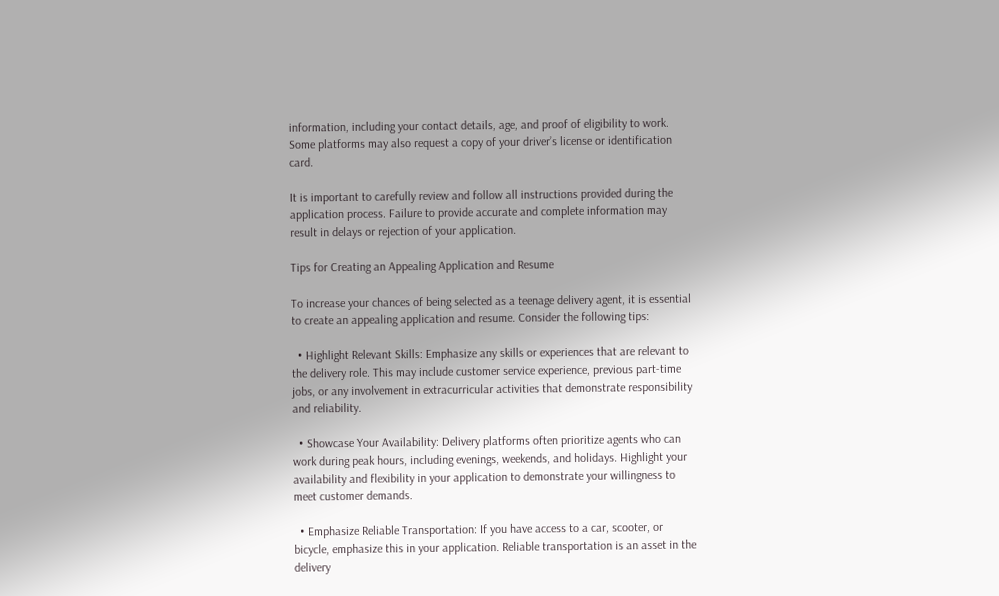information, including your contact details, age, and proof of eligibility to work. Some platforms may also request a copy of your driver’s license or identification card.

It is important to carefully review and follow all instructions provided during the application process. Failure to provide accurate and complete information may result in delays or rejection of your application.

Tips for Creating an Appealing Application and Resume

To increase your chances of being selected as a teenage delivery agent, it is essential to create an appealing application and resume. Consider the following tips:

  • Highlight Relevant Skills: Emphasize any skills or experiences that are relevant to the delivery role. This may include customer service experience, previous part-time jobs, or any involvement in extracurricular activities that demonstrate responsibility and reliability.

  • Showcase Your Availability: Delivery platforms often prioritize agents who can work during peak hours, including evenings, weekends, and holidays. Highlight your availability and flexibility in your application to demonstrate your willingness to meet customer demands.

  • Emphasize Reliable Transportation: If you have access to a car, scooter, or bicycle, emphasize this in your application. Reliable transportation is an asset in the delivery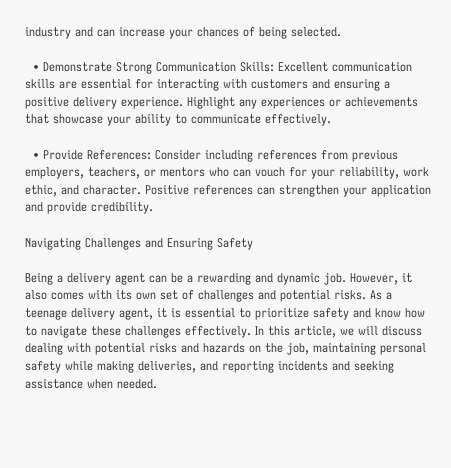industry and can increase your chances of being selected.

  • Demonstrate Strong Communication Skills: Excellent communication skills are essential for interacting with customers and ensuring a positive delivery experience. Highlight any experiences or achievements that showcase your ability to communicate effectively.

  • Provide References: Consider including references from previous employers, teachers, or mentors who can vouch for your reliability, work ethic, and character. Positive references can strengthen your application and provide credibility.

Navigating Challenges and Ensuring Safety

Being a delivery agent can be a rewarding and dynamic job. However, it also comes with its own set of challenges and potential risks. As a teenage delivery agent, it is essential to prioritize safety and know how to navigate these challenges effectively. In this article, we will discuss dealing with potential risks and hazards on the job, maintaining personal safety while making deliveries, and reporting incidents and seeking assistance when needed.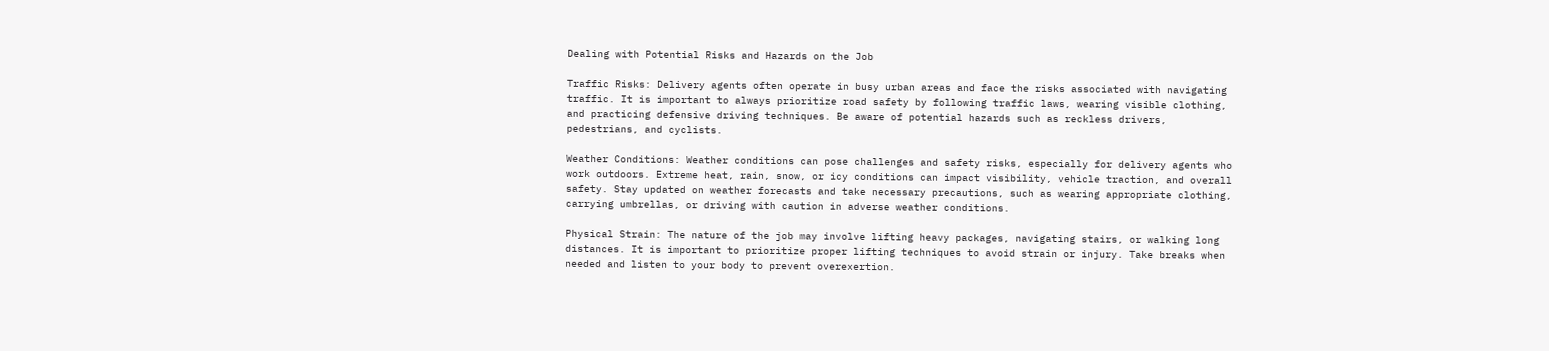Dealing with Potential Risks and Hazards on the Job

Traffic Risks: Delivery agents often operate in busy urban areas and face the risks associated with navigating traffic. It is important to always prioritize road safety by following traffic laws, wearing visible clothing, and practicing defensive driving techniques. Be aware of potential hazards such as reckless drivers, pedestrians, and cyclists.

Weather Conditions: Weather conditions can pose challenges and safety risks, especially for delivery agents who work outdoors. Extreme heat, rain, snow, or icy conditions can impact visibility, vehicle traction, and overall safety. Stay updated on weather forecasts and take necessary precautions, such as wearing appropriate clothing, carrying umbrellas, or driving with caution in adverse weather conditions.

Physical Strain: The nature of the job may involve lifting heavy packages, navigating stairs, or walking long distances. It is important to prioritize proper lifting techniques to avoid strain or injury. Take breaks when needed and listen to your body to prevent overexertion.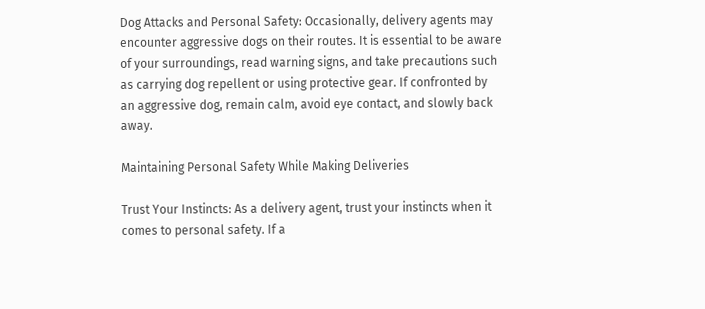Dog Attacks and Personal Safety: Occasionally, delivery agents may encounter aggressive dogs on their routes. It is essential to be aware of your surroundings, read warning signs, and take precautions such as carrying dog repellent or using protective gear. If confronted by an aggressive dog, remain calm, avoid eye contact, and slowly back away.

Maintaining Personal Safety While Making Deliveries

Trust Your Instincts: As a delivery agent, trust your instincts when it comes to personal safety. If a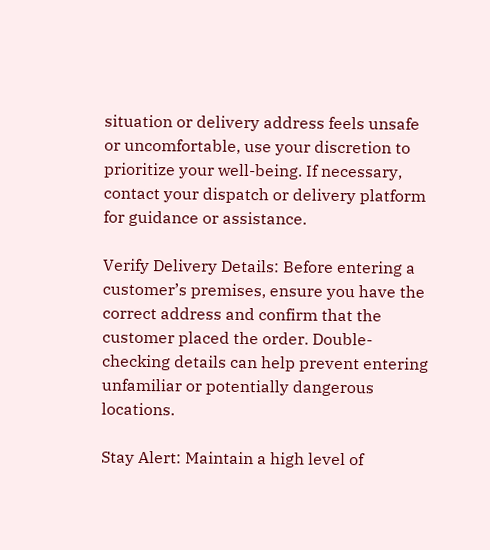situation or delivery address feels unsafe or uncomfortable, use your discretion to prioritize your well-being. If necessary, contact your dispatch or delivery platform for guidance or assistance.

Verify Delivery Details: Before entering a customer’s premises, ensure you have the correct address and confirm that the customer placed the order. Double-checking details can help prevent entering unfamiliar or potentially dangerous locations.

Stay Alert: Maintain a high level of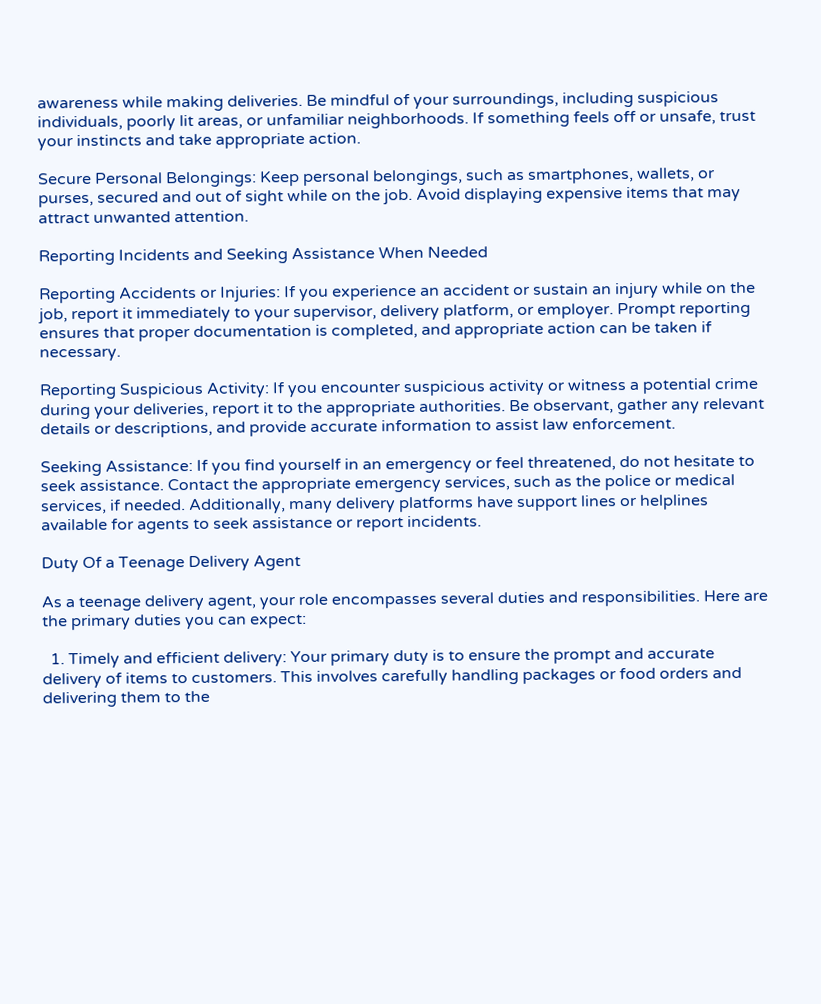awareness while making deliveries. Be mindful of your surroundings, including suspicious individuals, poorly lit areas, or unfamiliar neighborhoods. If something feels off or unsafe, trust your instincts and take appropriate action.

Secure Personal Belongings: Keep personal belongings, such as smartphones, wallets, or purses, secured and out of sight while on the job. Avoid displaying expensive items that may attract unwanted attention.

Reporting Incidents and Seeking Assistance When Needed

Reporting Accidents or Injuries: If you experience an accident or sustain an injury while on the job, report it immediately to your supervisor, delivery platform, or employer. Prompt reporting ensures that proper documentation is completed, and appropriate action can be taken if necessary.

Reporting Suspicious Activity: If you encounter suspicious activity or witness a potential crime during your deliveries, report it to the appropriate authorities. Be observant, gather any relevant details or descriptions, and provide accurate information to assist law enforcement.

Seeking Assistance: If you find yourself in an emergency or feel threatened, do not hesitate to seek assistance. Contact the appropriate emergency services, such as the police or medical services, if needed. Additionally, many delivery platforms have support lines or helplines available for agents to seek assistance or report incidents.

Duty Of a Teenage Delivery Agent

As a teenage delivery agent, your role encompasses several duties and responsibilities. Here are the primary duties you can expect:

  1. Timely and efficient delivery: Your primary duty is to ensure the prompt and accurate delivery of items to customers. This involves carefully handling packages or food orders and delivering them to the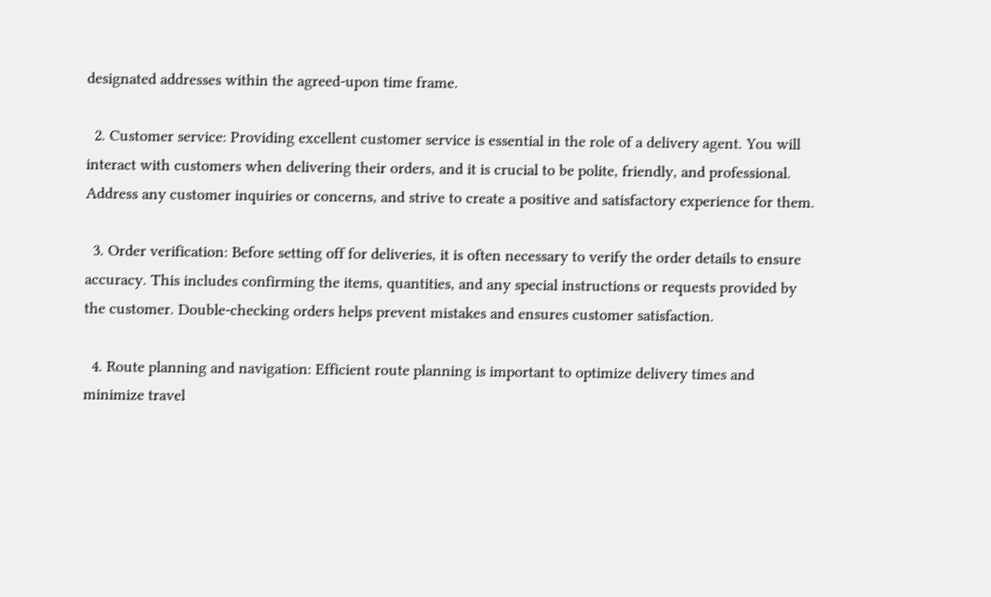designated addresses within the agreed-upon time frame.

  2. Customer service: Providing excellent customer service is essential in the role of a delivery agent. You will interact with customers when delivering their orders, and it is crucial to be polite, friendly, and professional. Address any customer inquiries or concerns, and strive to create a positive and satisfactory experience for them.

  3. Order verification: Before setting off for deliveries, it is often necessary to verify the order details to ensure accuracy. This includes confirming the items, quantities, and any special instructions or requests provided by the customer. Double-checking orders helps prevent mistakes and ensures customer satisfaction.

  4. Route planning and navigation: Efficient route planning is important to optimize delivery times and minimize travel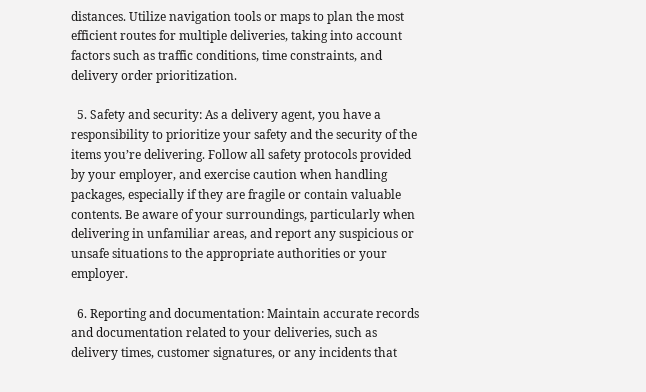distances. Utilize navigation tools or maps to plan the most efficient routes for multiple deliveries, taking into account factors such as traffic conditions, time constraints, and delivery order prioritization.

  5. Safety and security: As a delivery agent, you have a responsibility to prioritize your safety and the security of the items you’re delivering. Follow all safety protocols provided by your employer, and exercise caution when handling packages, especially if they are fragile or contain valuable contents. Be aware of your surroundings, particularly when delivering in unfamiliar areas, and report any suspicious or unsafe situations to the appropriate authorities or your employer.

  6. Reporting and documentation: Maintain accurate records and documentation related to your deliveries, such as delivery times, customer signatures, or any incidents that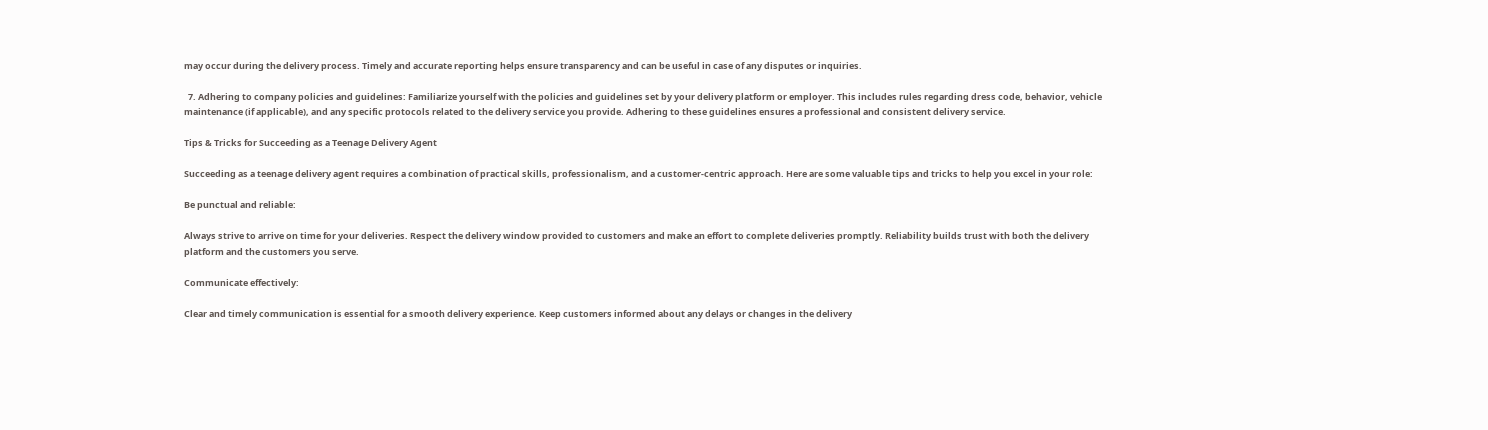may occur during the delivery process. Timely and accurate reporting helps ensure transparency and can be useful in case of any disputes or inquiries.

  7. Adhering to company policies and guidelines: Familiarize yourself with the policies and guidelines set by your delivery platform or employer. This includes rules regarding dress code, behavior, vehicle maintenance (if applicable), and any specific protocols related to the delivery service you provide. Adhering to these guidelines ensures a professional and consistent delivery service.

Tips & Tricks for Succeeding as a Teenage Delivery Agent

Succeeding as a teenage delivery agent requires a combination of practical skills, professionalism, and a customer-centric approach. Here are some valuable tips and tricks to help you excel in your role:

Be punctual and reliable:

Always strive to arrive on time for your deliveries. Respect the delivery window provided to customers and make an effort to complete deliveries promptly. Reliability builds trust with both the delivery platform and the customers you serve.

Communicate effectively:

Clear and timely communication is essential for a smooth delivery experience. Keep customers informed about any delays or changes in the delivery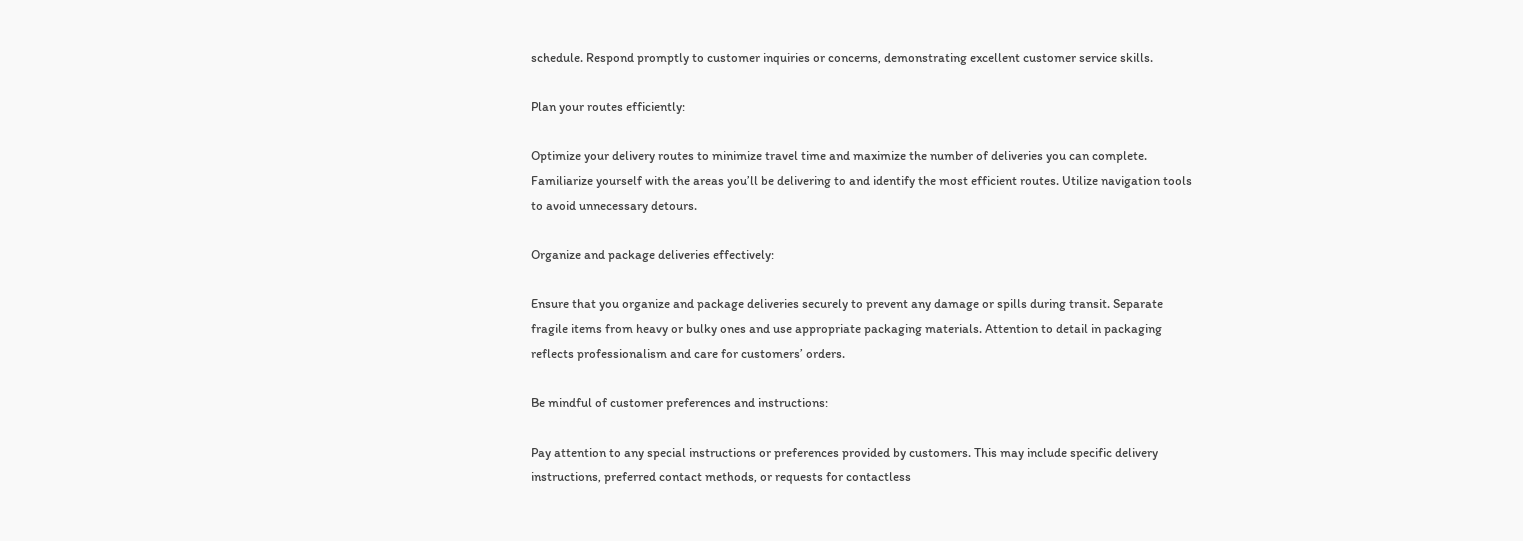schedule. Respond promptly to customer inquiries or concerns, demonstrating excellent customer service skills.

Plan your routes efficiently:

Optimize your delivery routes to minimize travel time and maximize the number of deliveries you can complete. Familiarize yourself with the areas you’ll be delivering to and identify the most efficient routes. Utilize navigation tools to avoid unnecessary detours.

Organize and package deliveries effectively:

Ensure that you organize and package deliveries securely to prevent any damage or spills during transit. Separate fragile items from heavy or bulky ones and use appropriate packaging materials. Attention to detail in packaging reflects professionalism and care for customers’ orders.

Be mindful of customer preferences and instructions:

Pay attention to any special instructions or preferences provided by customers. This may include specific delivery instructions, preferred contact methods, or requests for contactless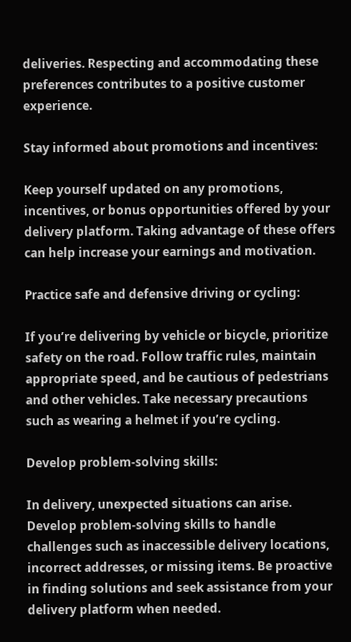deliveries. Respecting and accommodating these preferences contributes to a positive customer experience.

Stay informed about promotions and incentives:

Keep yourself updated on any promotions, incentives, or bonus opportunities offered by your delivery platform. Taking advantage of these offers can help increase your earnings and motivation.

Practice safe and defensive driving or cycling:

If you’re delivering by vehicle or bicycle, prioritize safety on the road. Follow traffic rules, maintain appropriate speed, and be cautious of pedestrians and other vehicles. Take necessary precautions such as wearing a helmet if you’re cycling.

Develop problem-solving skills:

In delivery, unexpected situations can arise. Develop problem-solving skills to handle challenges such as inaccessible delivery locations, incorrect addresses, or missing items. Be proactive in finding solutions and seek assistance from your delivery platform when needed.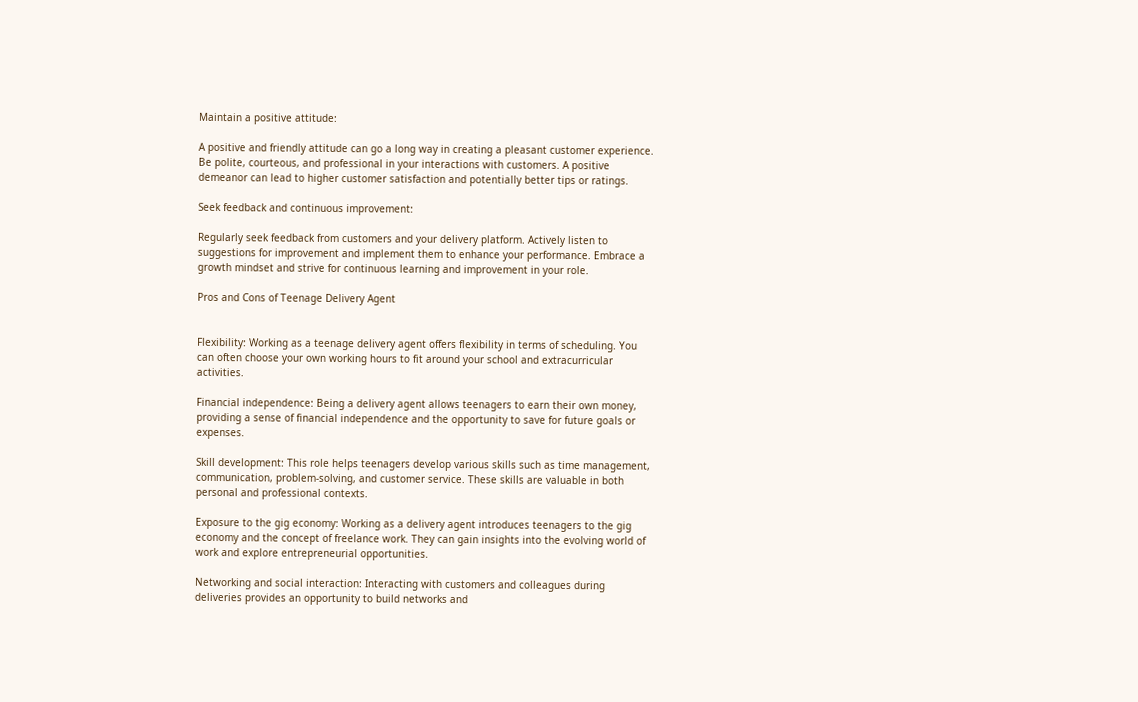Maintain a positive attitude:

A positive and friendly attitude can go a long way in creating a pleasant customer experience. Be polite, courteous, and professional in your interactions with customers. A positive demeanor can lead to higher customer satisfaction and potentially better tips or ratings.

Seek feedback and continuous improvement:

Regularly seek feedback from customers and your delivery platform. Actively listen to suggestions for improvement and implement them to enhance your performance. Embrace a growth mindset and strive for continuous learning and improvement in your role.

Pros and Cons of Teenage Delivery Agent


Flexibility: Working as a teenage delivery agent offers flexibility in terms of scheduling. You can often choose your own working hours to fit around your school and extracurricular activities.

Financial independence: Being a delivery agent allows teenagers to earn their own money, providing a sense of financial independence and the opportunity to save for future goals or expenses.

Skill development: This role helps teenagers develop various skills such as time management, communication, problem-solving, and customer service. These skills are valuable in both personal and professional contexts.

Exposure to the gig economy: Working as a delivery agent introduces teenagers to the gig economy and the concept of freelance work. They can gain insights into the evolving world of work and explore entrepreneurial opportunities.

Networking and social interaction: Interacting with customers and colleagues during deliveries provides an opportunity to build networks and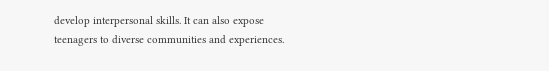develop interpersonal skills. It can also expose teenagers to diverse communities and experiences.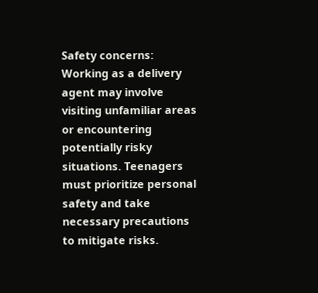Safety concerns: Working as a delivery agent may involve visiting unfamiliar areas or encountering potentially risky situations. Teenagers must prioritize personal safety and take necessary precautions to mitigate risks.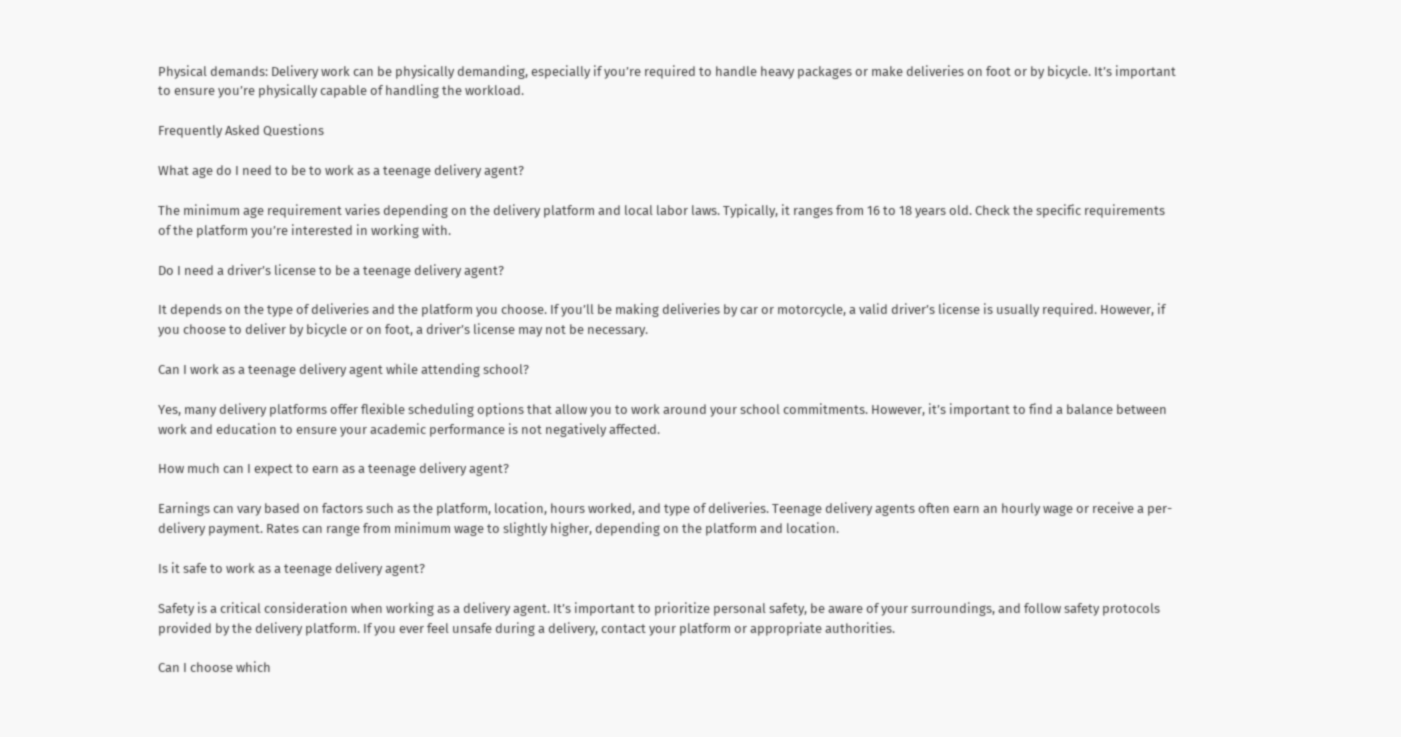Physical demands: Delivery work can be physically demanding, especially if you’re required to handle heavy packages or make deliveries on foot or by bicycle. It’s important to ensure you’re physically capable of handling the workload.

Frequently Asked Questions

What age do I need to be to work as a teenage delivery agent?

The minimum age requirement varies depending on the delivery platform and local labor laws. Typically, it ranges from 16 to 18 years old. Check the specific requirements of the platform you’re interested in working with.

Do I need a driver’s license to be a teenage delivery agent?

It depends on the type of deliveries and the platform you choose. If you’ll be making deliveries by car or motorcycle, a valid driver’s license is usually required. However, if you choose to deliver by bicycle or on foot, a driver’s license may not be necessary.

Can I work as a teenage delivery agent while attending school?

Yes, many delivery platforms offer flexible scheduling options that allow you to work around your school commitments. However, it’s important to find a balance between work and education to ensure your academic performance is not negatively affected.

How much can I expect to earn as a teenage delivery agent?

Earnings can vary based on factors such as the platform, location, hours worked, and type of deliveries. Teenage delivery agents often earn an hourly wage or receive a per-delivery payment. Rates can range from minimum wage to slightly higher, depending on the platform and location.

Is it safe to work as a teenage delivery agent?

Safety is a critical consideration when working as a delivery agent. It’s important to prioritize personal safety, be aware of your surroundings, and follow safety protocols provided by the delivery platform. If you ever feel unsafe during a delivery, contact your platform or appropriate authorities.

Can I choose which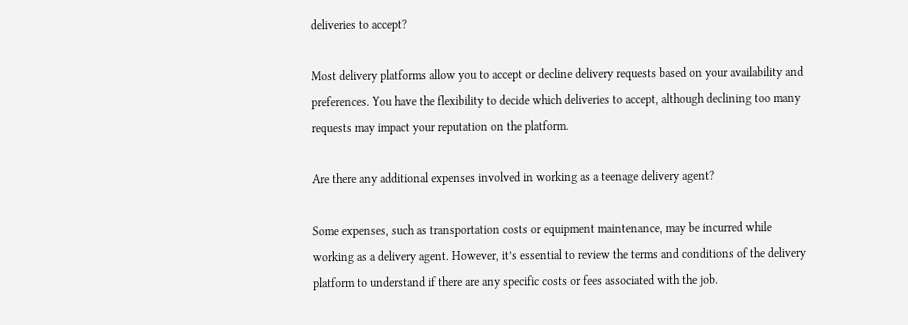deliveries to accept?

Most delivery platforms allow you to accept or decline delivery requests based on your availability and preferences. You have the flexibility to decide which deliveries to accept, although declining too many requests may impact your reputation on the platform.

Are there any additional expenses involved in working as a teenage delivery agent?

Some expenses, such as transportation costs or equipment maintenance, may be incurred while working as a delivery agent. However, it’s essential to review the terms and conditions of the delivery platform to understand if there are any specific costs or fees associated with the job.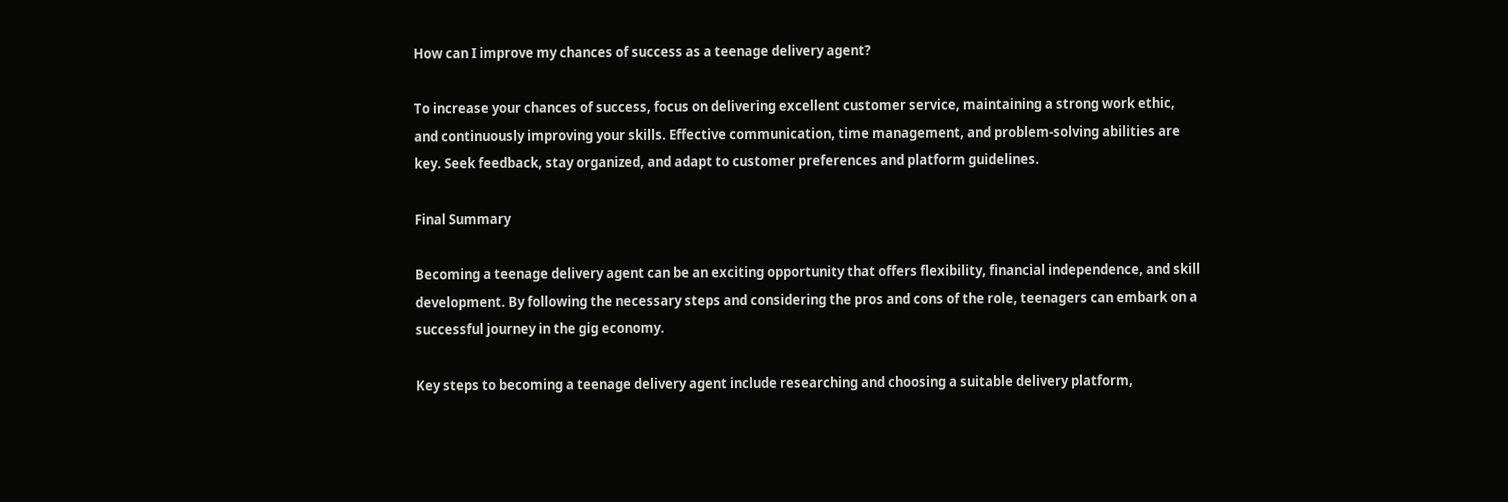How can I improve my chances of success as a teenage delivery agent?

To increase your chances of success, focus on delivering excellent customer service, maintaining a strong work ethic, and continuously improving your skills. Effective communication, time management, and problem-solving abilities are key. Seek feedback, stay organized, and adapt to customer preferences and platform guidelines.

Final Summary

Becoming a teenage delivery agent can be an exciting opportunity that offers flexibility, financial independence, and skill development. By following the necessary steps and considering the pros and cons of the role, teenagers can embark on a successful journey in the gig economy.

Key steps to becoming a teenage delivery agent include researching and choosing a suitable delivery platform,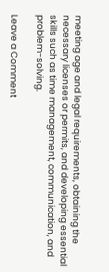meeting age and legal requirements, obtaining the necessary licenses or permits, and developing essential skills such as time management, communication, and problem-solving.

Leave a Comment